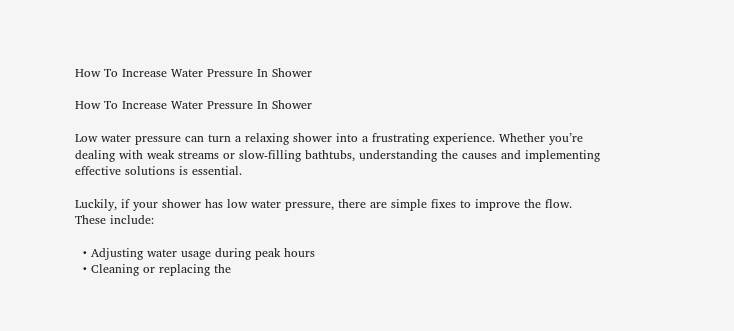How To Increase Water Pressure In Shower

How To Increase Water Pressure In Shower

Low water pressure can turn a relaxing shower into a frustrating experience. Whether you’re dealing with weak streams or slow-filling bathtubs, understanding the causes and implementing effective solutions is essential.

Luckily, if your shower has low water pressure, there are simple fixes to improve the flow. These include:

  • Adjusting water usage during peak hours
  • Cleaning or replacing the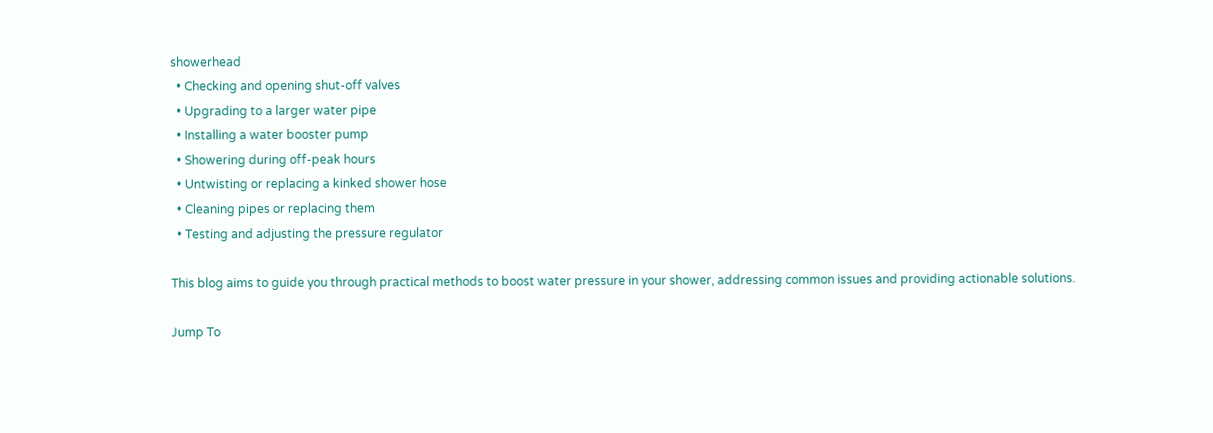showerhead
  • Checking and opening shut-off valves
  • Upgrading to a larger water pipe
  • Installing a water booster pump
  • Showering during off-peak hours
  • Untwisting or replacing a kinked shower hose
  • Cleaning pipes or replacing them
  • Testing and adjusting the pressure regulator

This blog aims to guide you through practical methods to boost water pressure in your shower, addressing common issues and providing actionable solutions.

Jump To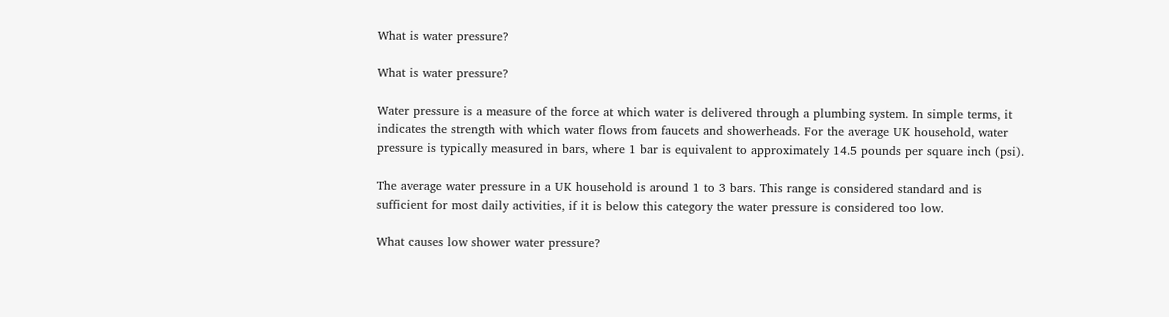What is water pressure?

What is water pressure?

Water pressure is a measure of the force at which water is delivered through a plumbing system. In simple terms, it indicates the strength with which water flows from faucets and showerheads. For the average UK household, water pressure is typically measured in bars, where 1 bar is equivalent to approximately 14.5 pounds per square inch (psi).

The average water pressure in a UK household is around 1 to 3 bars. This range is considered standard and is sufficient for most daily activities, if it is below this category the water pressure is considered too low.

What causes low shower water pressure?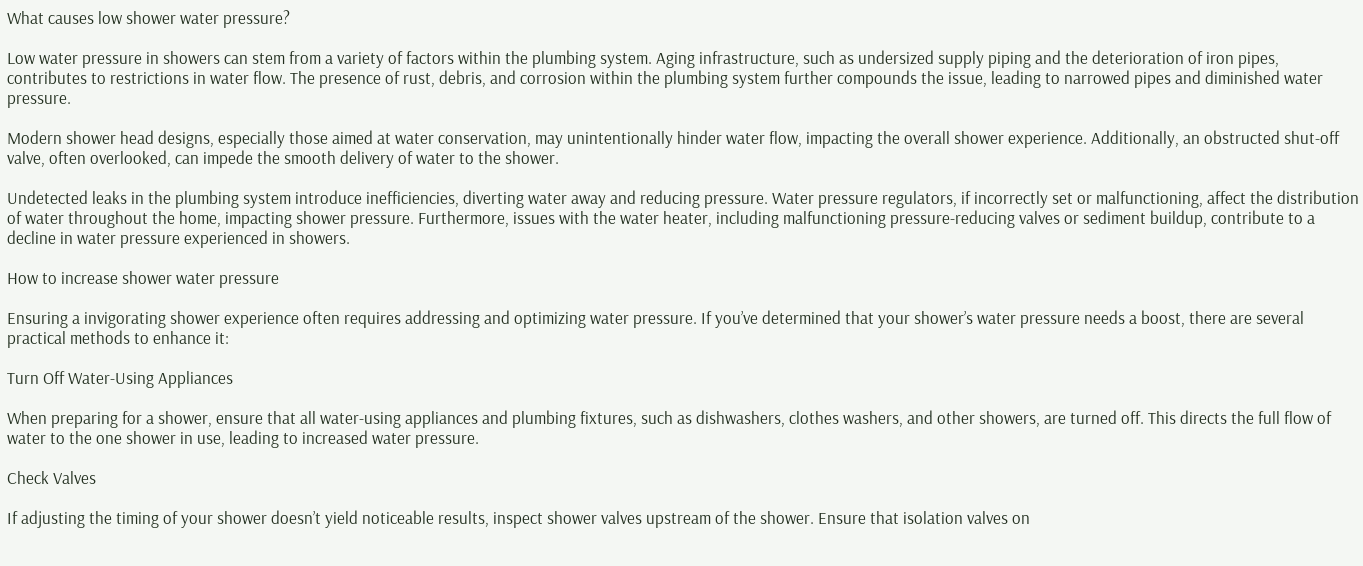What causes low shower water pressure?

Low water pressure in showers can stem from a variety of factors within the plumbing system. Aging infrastructure, such as undersized supply piping and the deterioration of iron pipes, contributes to restrictions in water flow. The presence of rust, debris, and corrosion within the plumbing system further compounds the issue, leading to narrowed pipes and diminished water pressure.

Modern shower head designs, especially those aimed at water conservation, may unintentionally hinder water flow, impacting the overall shower experience. Additionally, an obstructed shut-off valve, often overlooked, can impede the smooth delivery of water to the shower.

Undetected leaks in the plumbing system introduce inefficiencies, diverting water away and reducing pressure. Water pressure regulators, if incorrectly set or malfunctioning, affect the distribution of water throughout the home, impacting shower pressure. Furthermore, issues with the water heater, including malfunctioning pressure-reducing valves or sediment buildup, contribute to a decline in water pressure experienced in showers.

How to increase shower water pressure

Ensuring a invigorating shower experience often requires addressing and optimizing water pressure. If you’ve determined that your shower’s water pressure needs a boost, there are several practical methods to enhance it:

Turn Off Water-Using Appliances

When preparing for a shower, ensure that all water-using appliances and plumbing fixtures, such as dishwashers, clothes washers, and other showers, are turned off. This directs the full flow of water to the one shower in use, leading to increased water pressure.

Check Valves

If adjusting the timing of your shower doesn’t yield noticeable results, inspect shower valves upstream of the shower. Ensure that isolation valves on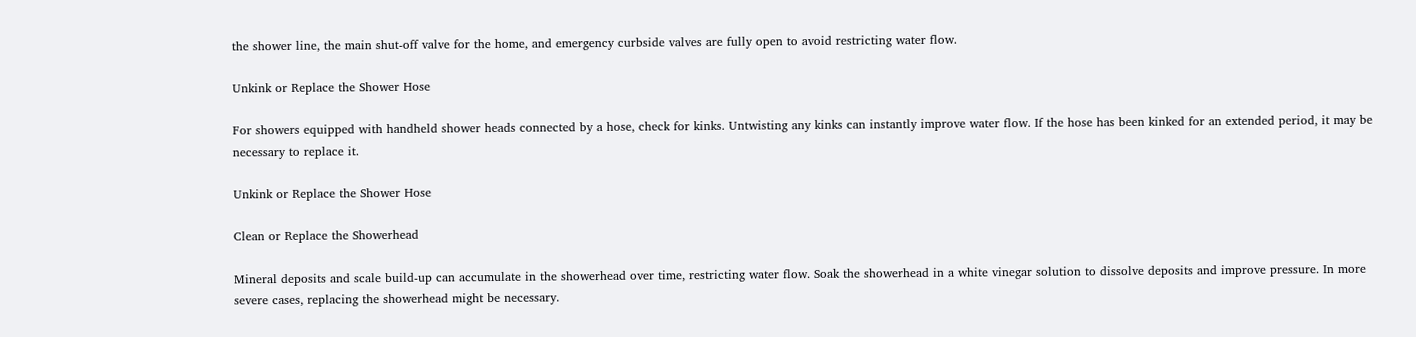the shower line, the main shut-off valve for the home, and emergency curbside valves are fully open to avoid restricting water flow.

Unkink or Replace the Shower Hose

For showers equipped with handheld shower heads connected by a hose, check for kinks. Untwisting any kinks can instantly improve water flow. If the hose has been kinked for an extended period, it may be necessary to replace it.

Unkink or Replace the Shower Hose

Clean or Replace the Showerhead

Mineral deposits and scale build-up can accumulate in the showerhead over time, restricting water flow. Soak the showerhead in a white vinegar solution to dissolve deposits and improve pressure. In more severe cases, replacing the showerhead might be necessary.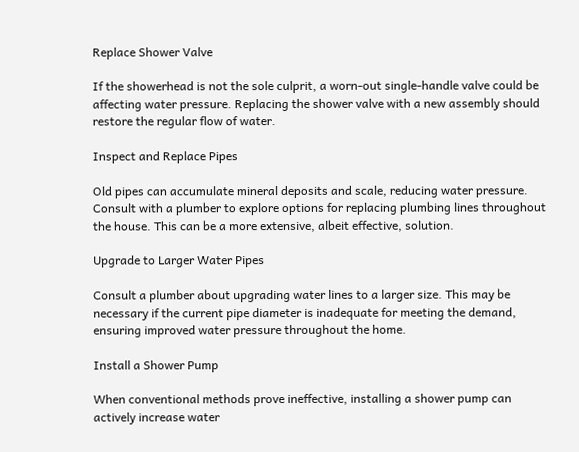Replace Shower Valve

If the showerhead is not the sole culprit, a worn-out single-handle valve could be affecting water pressure. Replacing the shower valve with a new assembly should restore the regular flow of water.

Inspect and Replace Pipes

Old pipes can accumulate mineral deposits and scale, reducing water pressure. Consult with a plumber to explore options for replacing plumbing lines throughout the house. This can be a more extensive, albeit effective, solution.

Upgrade to Larger Water Pipes

Consult a plumber about upgrading water lines to a larger size. This may be necessary if the current pipe diameter is inadequate for meeting the demand, ensuring improved water pressure throughout the home.

Install a Shower Pump

When conventional methods prove ineffective, installing a shower pump can actively increase water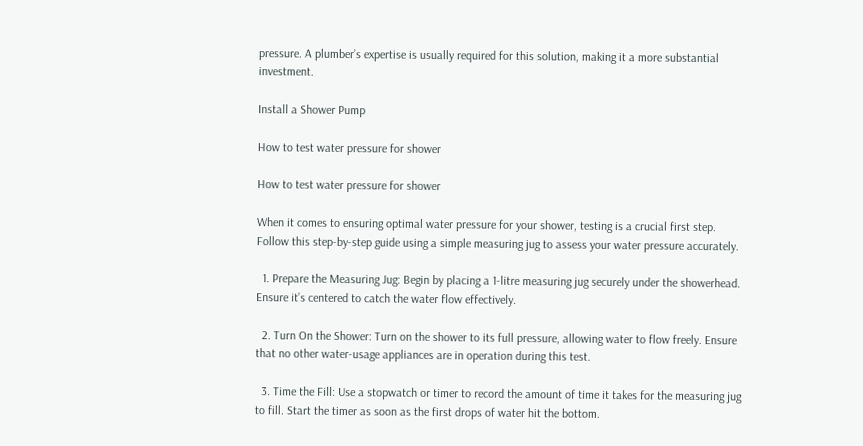pressure. A plumber’s expertise is usually required for this solution, making it a more substantial investment.

Install a Shower Pump

How to test water pressure for shower

How to test water pressure for shower

When it comes to ensuring optimal water pressure for your shower, testing is a crucial first step. Follow this step-by-step guide using a simple measuring jug to assess your water pressure accurately.

  1. Prepare the Measuring Jug: Begin by placing a 1-litre measuring jug securely under the showerhead. Ensure it’s centered to catch the water flow effectively.

  2. Turn On the Shower: Turn on the shower to its full pressure, allowing water to flow freely. Ensure that no other water-usage appliances are in operation during this test.

  3. Time the Fill: Use a stopwatch or timer to record the amount of time it takes for the measuring jug to fill. Start the timer as soon as the first drops of water hit the bottom.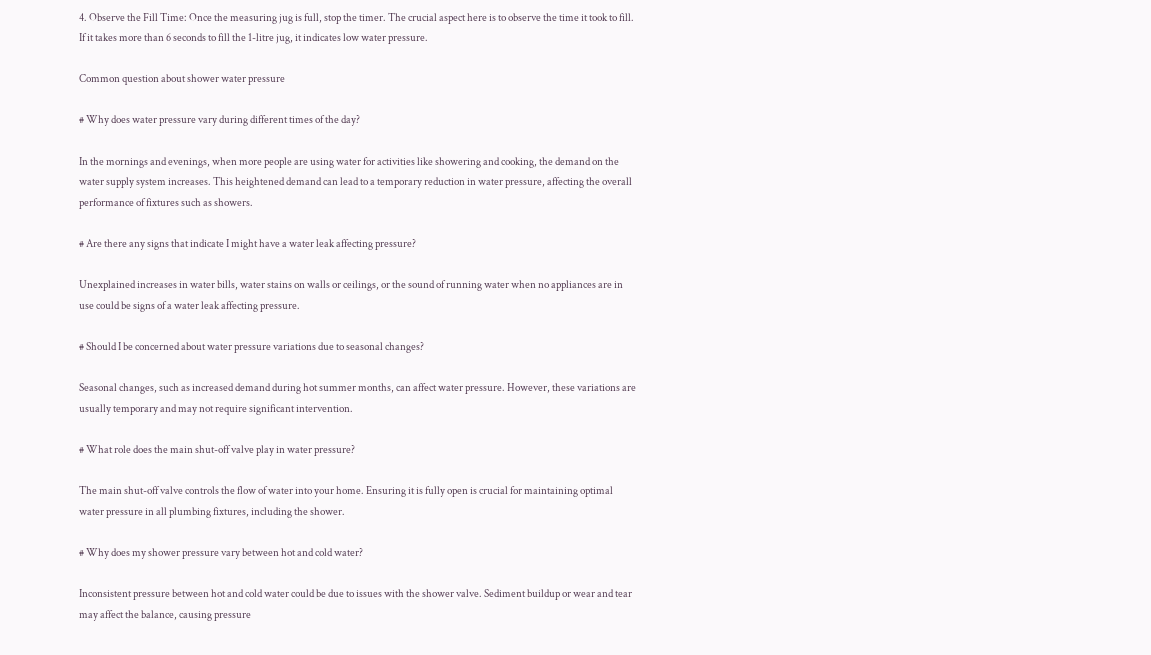4. Observe the Fill Time: Once the measuring jug is full, stop the timer. The crucial aspect here is to observe the time it took to fill. If it takes more than 6 seconds to fill the 1-litre jug, it indicates low water pressure.

Common question about shower water pressure

# Why does water pressure vary during different times of the day?

In the mornings and evenings, when more people are using water for activities like showering and cooking, the demand on the water supply system increases. This heightened demand can lead to a temporary reduction in water pressure, affecting the overall performance of fixtures such as showers.

# Are there any signs that indicate I might have a water leak affecting pressure?

Unexplained increases in water bills, water stains on walls or ceilings, or the sound of running water when no appliances are in use could be signs of a water leak affecting pressure.

# Should I be concerned about water pressure variations due to seasonal changes?

Seasonal changes, such as increased demand during hot summer months, can affect water pressure. However, these variations are usually temporary and may not require significant intervention.

# What role does the main shut-off valve play in water pressure?

The main shut-off valve controls the flow of water into your home. Ensuring it is fully open is crucial for maintaining optimal water pressure in all plumbing fixtures, including the shower.

# Why does my shower pressure vary between hot and cold water?

Inconsistent pressure between hot and cold water could be due to issues with the shower valve. Sediment buildup or wear and tear may affect the balance, causing pressure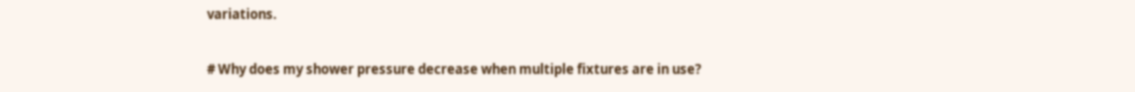variations.

# Why does my shower pressure decrease when multiple fixtures are in use?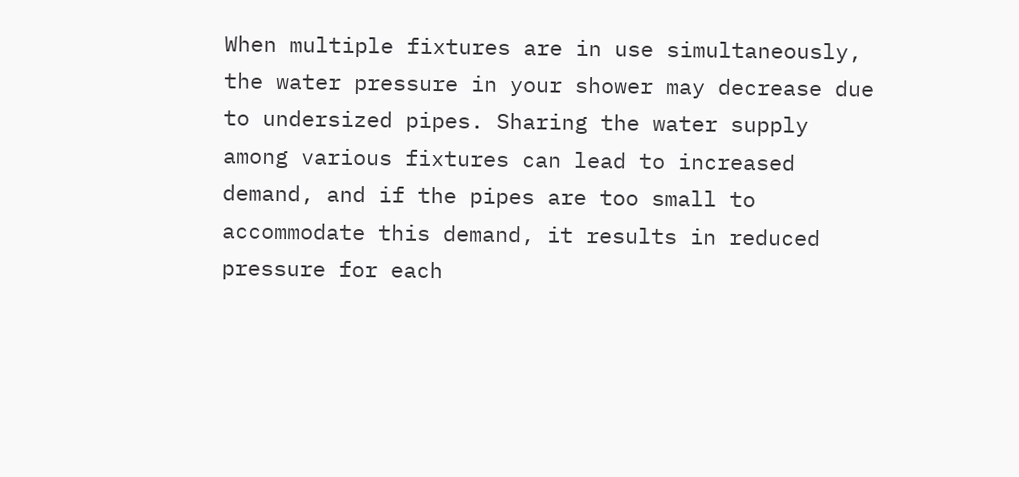When multiple fixtures are in use simultaneously, the water pressure in your shower may decrease due to undersized pipes. Sharing the water supply among various fixtures can lead to increased demand, and if the pipes are too small to accommodate this demand, it results in reduced pressure for each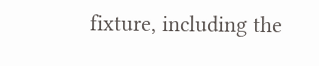fixture, including the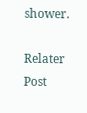shower.

Relater Post